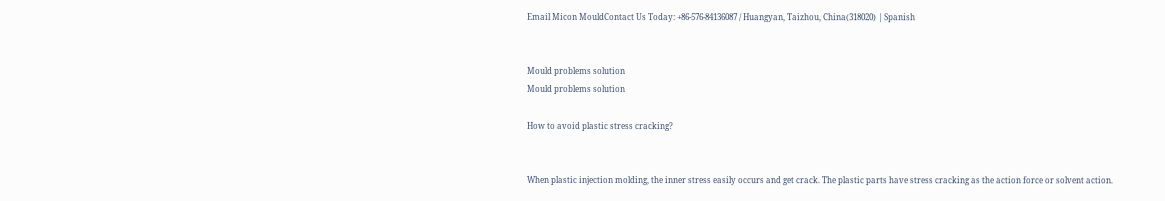Email Micon MouldContact Us Today: +86-576-84136087 / Huangyan, Taizhou, China(318020) | Spanish


Mould problems solution
Mould problems solution

How to avoid plastic stress cracking?


When plastic injection molding, the inner stress easily occurs and get crack. The plastic parts have stress cracking as the action force or solvent action.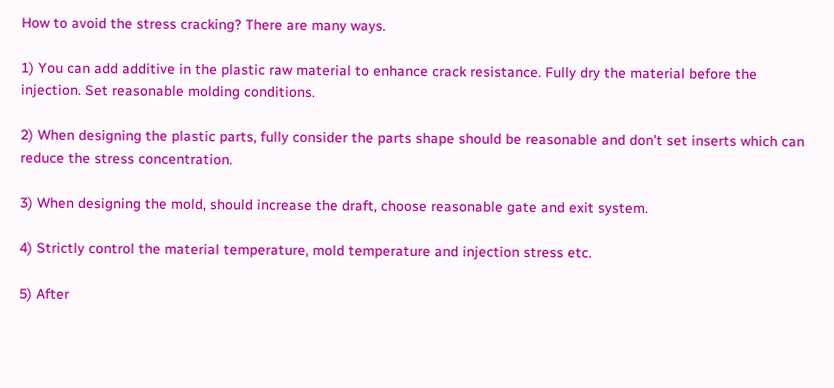How to avoid the stress cracking? There are many ways.

1) You can add additive in the plastic raw material to enhance crack resistance. Fully dry the material before the injection. Set reasonable molding conditions.

2) When designing the plastic parts, fully consider the parts shape should be reasonable and don’t set inserts which can reduce the stress concentration.

3) When designing the mold, should increase the draft, choose reasonable gate and exit system.

4) Strictly control the material temperature, mold temperature and injection stress etc.

5) After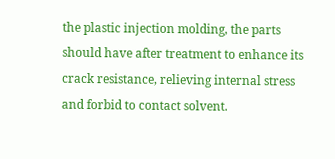the plastic injection molding, the parts should have after treatment to enhance its crack resistance, relieving internal stress and forbid to contact solvent.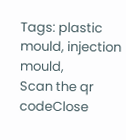Tags: plastic mould, injection mould,
Scan the qr codeClose